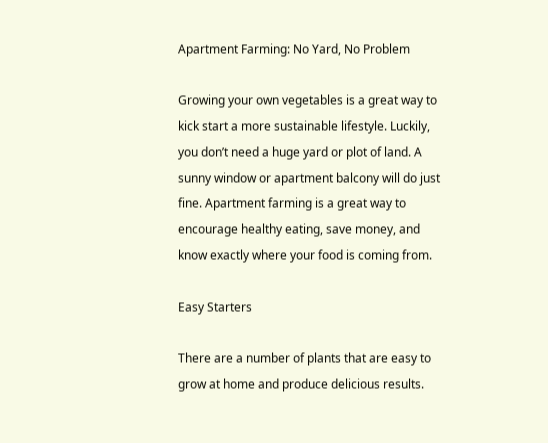Apartment Farming: No Yard, No Problem

Growing your own vegetables is a great way to kick start a more sustainable lifestyle. Luckily, you don’t need a huge yard or plot of land. A sunny window or apartment balcony will do just fine. Apartment farming is a great way to encourage healthy eating, save money, and know exactly where your food is coming from.

Easy Starters

There are a number of plants that are easy to grow at home and produce delicious results.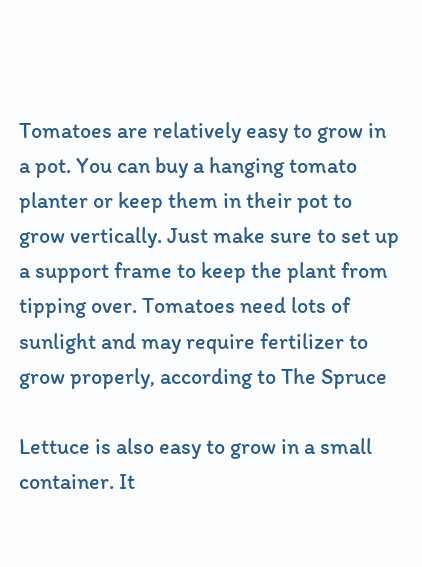Tomatoes are relatively easy to grow in a pot. You can buy a hanging tomato planter or keep them in their pot to grow vertically. Just make sure to set up a support frame to keep the plant from tipping over. Tomatoes need lots of sunlight and may require fertilizer to grow properly, according to The Spruce

Lettuce is also easy to grow in a small container. It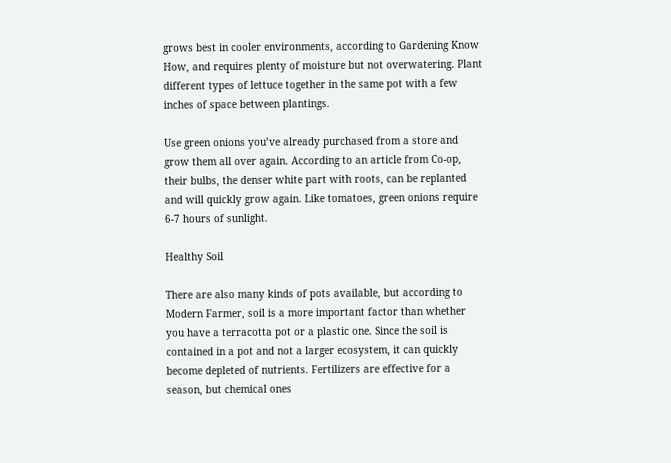grows best in cooler environments, according to Gardening Know How, and requires plenty of moisture but not overwatering. Plant different types of lettuce together in the same pot with a few inches of space between plantings.

Use green onions you’ve already purchased from a store and grow them all over again. According to an article from Co-op, their bulbs, the denser white part with roots, can be replanted and will quickly grow again. Like tomatoes, green onions require 6-7 hours of sunlight.

Healthy Soil

There are also many kinds of pots available, but according to Modern Farmer, soil is a more important factor than whether you have a terracotta pot or a plastic one. Since the soil is contained in a pot and not a larger ecosystem, it can quickly become depleted of nutrients. Fertilizers are effective for a season, but chemical ones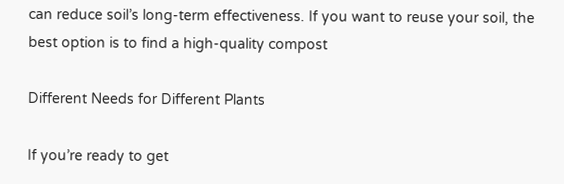can reduce soil’s long-term effectiveness. If you want to reuse your soil, the best option is to find a high-quality compost

Different Needs for Different Plants

If you’re ready to get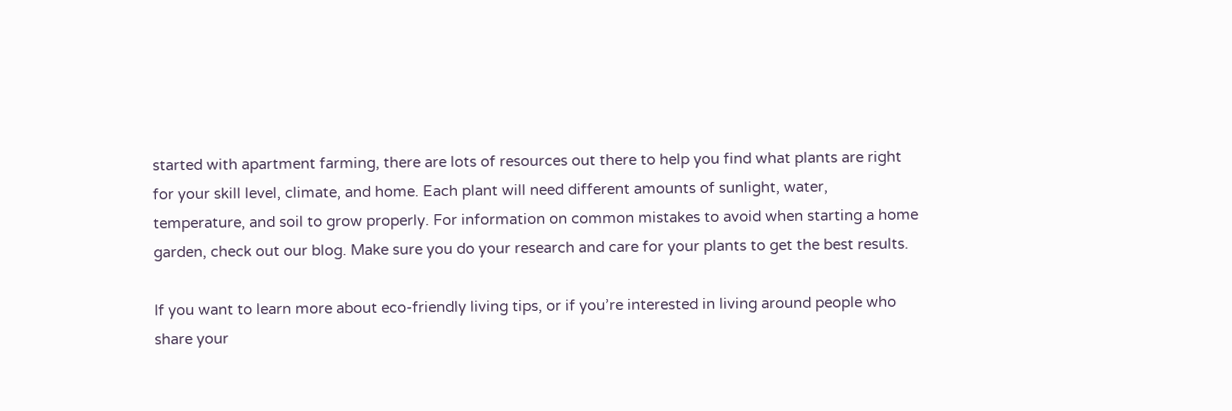started with apartment farming, there are lots of resources out there to help you find what plants are right for your skill level, climate, and home. Each plant will need different amounts of sunlight, water, temperature, and soil to grow properly. For information on common mistakes to avoid when starting a home garden, check out our blog. Make sure you do your research and care for your plants to get the best results.

If you want to learn more about eco-friendly living tips, or if you’re interested in living around people who share your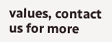values, contact us for more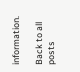information.

Back to all posts